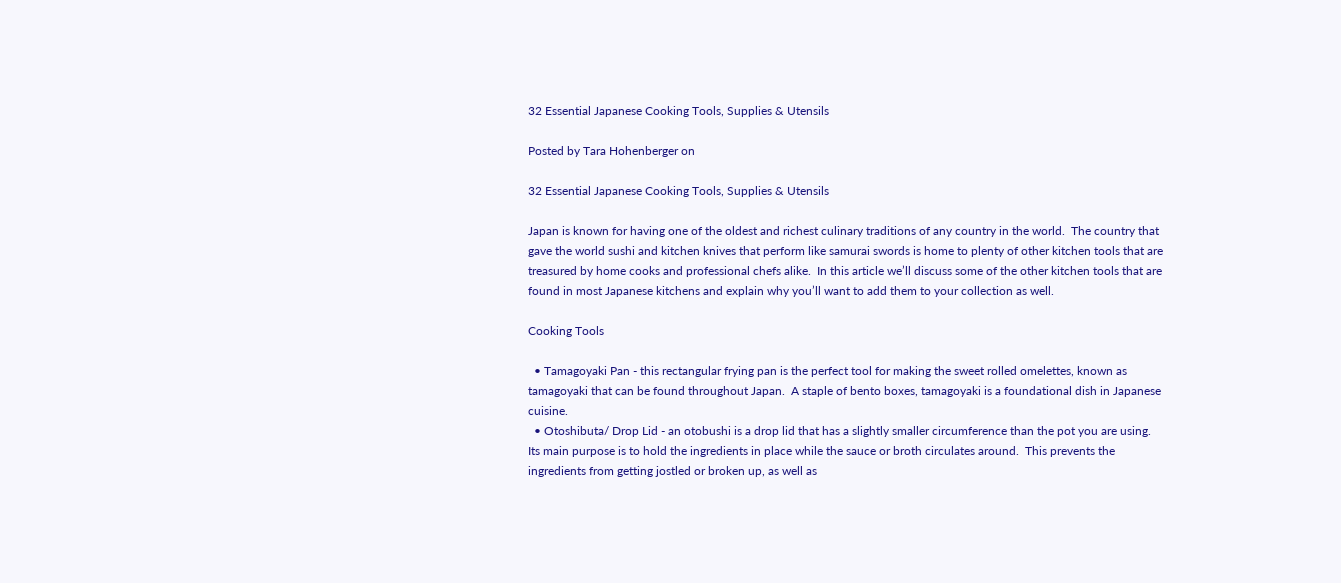32 Essential Japanese Cooking Tools, Supplies & Utensils

Posted by Tara Hohenberger on

32 Essential Japanese Cooking Tools, Supplies & Utensils

Japan is known for having one of the oldest and richest culinary traditions of any country in the world.  The country that gave the world sushi and kitchen knives that perform like samurai swords is home to plenty of other kitchen tools that are treasured by home cooks and professional chefs alike.  In this article we’ll discuss some of the other kitchen tools that are found in most Japanese kitchens and explain why you’ll want to add them to your collection as well.

Cooking Tools

  • Tamagoyaki Pan - this rectangular frying pan is the perfect tool for making the sweet rolled omelettes, known as tamagoyaki that can be found throughout Japan.  A staple of bento boxes, tamagoyaki is a foundational dish in Japanese cuisine.
  • Otoshibuta/ Drop Lid - an otobushi is a drop lid that has a slightly smaller circumference than the pot you are using.  Its main purpose is to hold the ingredients in place while the sauce or broth circulates around.  This prevents the ingredients from getting jostled or broken up, as well as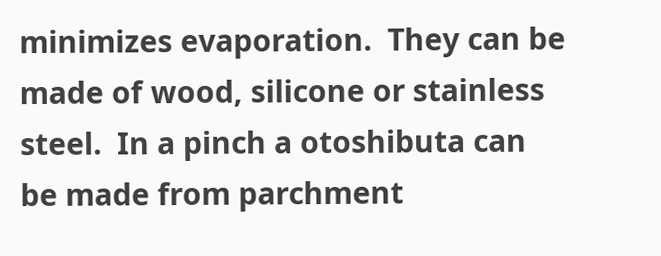minimizes evaporation.  They can be made of wood, silicone or stainless steel.  In a pinch a otoshibuta can be made from parchment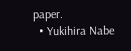paper.
  • Yukihira Nabe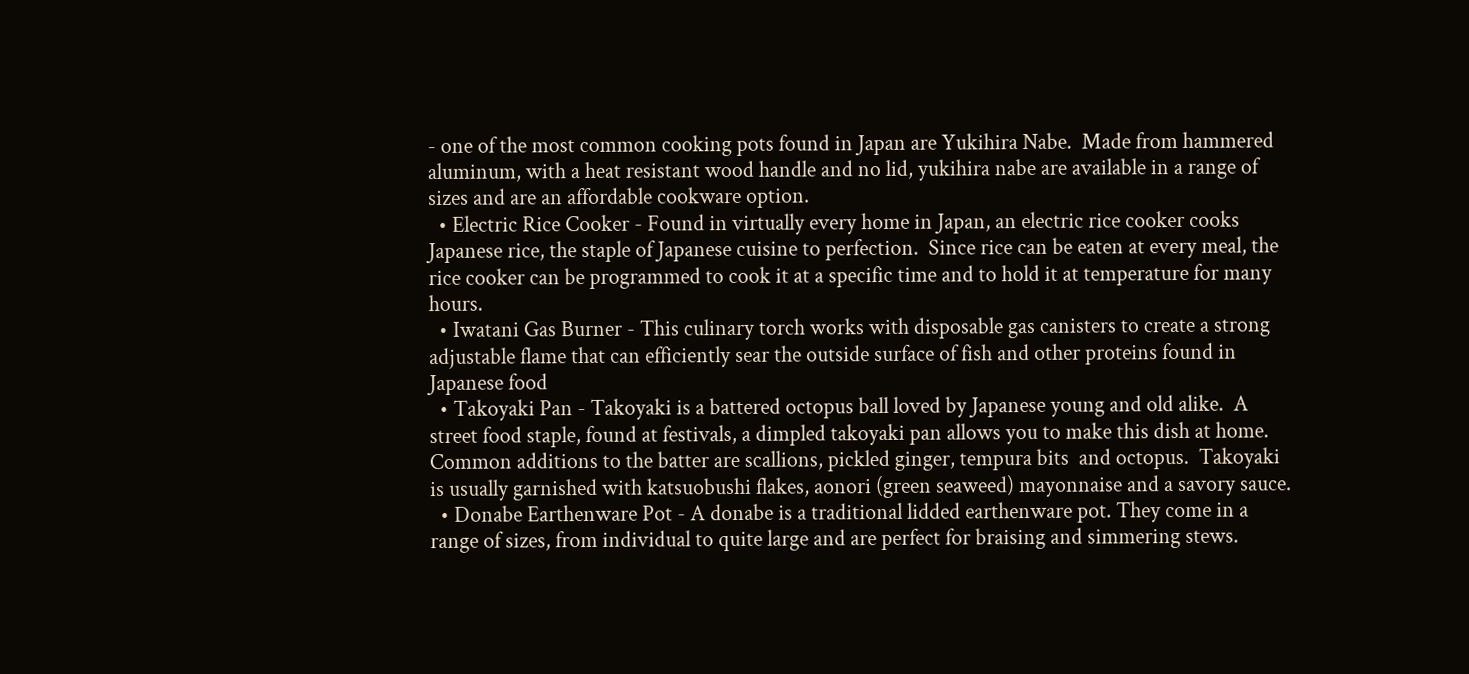- one of the most common cooking pots found in Japan are Yukihira Nabe.  Made from hammered aluminum, with a heat resistant wood handle and no lid, yukihira nabe are available in a range of sizes and are an affordable cookware option.
  • Electric Rice Cooker - Found in virtually every home in Japan, an electric rice cooker cooks Japanese rice, the staple of Japanese cuisine to perfection.  Since rice can be eaten at every meal, the rice cooker can be programmed to cook it at a specific time and to hold it at temperature for many hours.
  • Iwatani Gas Burner - This culinary torch works with disposable gas canisters to create a strong adjustable flame that can efficiently sear the outside surface of fish and other proteins found in Japanese food
  • Takoyaki Pan - Takoyaki is a battered octopus ball loved by Japanese young and old alike.  A street food staple, found at festivals, a dimpled takoyaki pan allows you to make this dish at home.  Common additions to the batter are scallions, pickled ginger, tempura bits  and octopus.  Takoyaki is usually garnished with katsuobushi flakes, aonori (green seaweed) mayonnaise and a savory sauce.
  • Donabe Earthenware Pot - A donabe is a traditional lidded earthenware pot. They come in a range of sizes, from individual to quite large and are perfect for braising and simmering stews.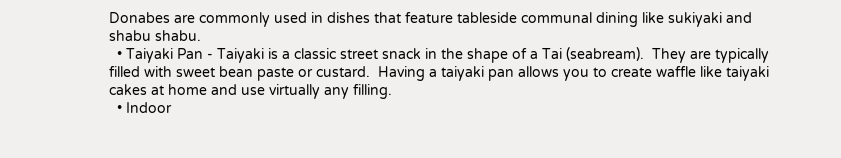Donabes are commonly used in dishes that feature tableside communal dining like sukiyaki and shabu shabu.
  • Taiyaki Pan - Taiyaki is a classic street snack in the shape of a Tai (seabream).  They are typically filled with sweet bean paste or custard.  Having a taiyaki pan allows you to create waffle like taiyaki cakes at home and use virtually any filling.
  • Indoor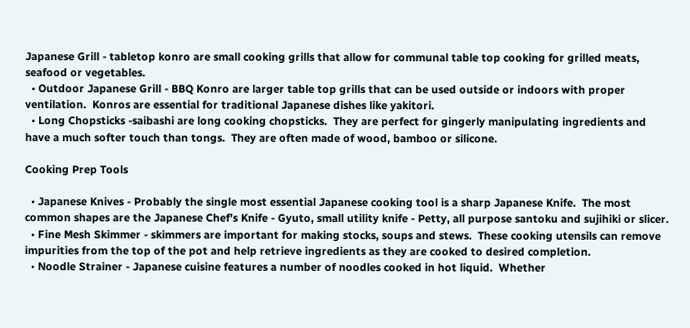Japanese Grill - tabletop konro are small cooking grills that allow for communal table top cooking for grilled meats, seafood or vegetables.
  • Outdoor Japanese Grill - BBQ Konro are larger table top grills that can be used outside or indoors with proper ventilation.  Konros are essential for traditional Japanese dishes like yakitori.
  • Long Chopsticks -saibashi are long cooking chopsticks.  They are perfect for gingerly manipulating ingredients and have a much softer touch than tongs.  They are often made of wood, bamboo or silicone.

Cooking Prep Tools

  • Japanese Knives - Probably the single most essential Japanese cooking tool is a sharp Japanese Knife.  The most common shapes are the Japanese Chef’s Knife - Gyuto, small utility knife - Petty, all purpose santoku and sujihiki or slicer.
  • Fine Mesh Skimmer - skimmers are important for making stocks, soups and stews.  These cooking utensils can remove impurities from the top of the pot and help retrieve ingredients as they are cooked to desired completion.
  • Noodle Strainer - Japanese cuisine features a number of noodles cooked in hot liquid.  Whether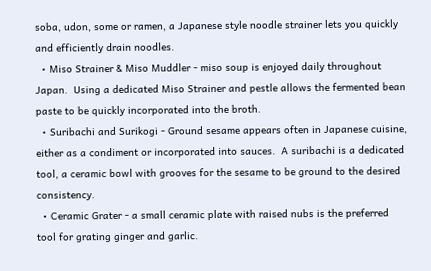soba, udon, some or ramen, a Japanese style noodle strainer lets you quickly and efficiently drain noodles.
  • Miso Strainer & Miso Muddler - miso soup is enjoyed daily throughout Japan.  Using a dedicated Miso Strainer and pestle allows the fermented bean paste to be quickly incorporated into the broth.
  • Suribachi and Surikogi - Ground sesame appears often in Japanese cuisine, either as a condiment or incorporated into sauces.  A suribachi is a dedicated tool, a ceramic bowl with grooves for the sesame to be ground to the desired consistency.
  • Ceramic Grater - a small ceramic plate with raised nubs is the preferred tool for grating ginger and garlic.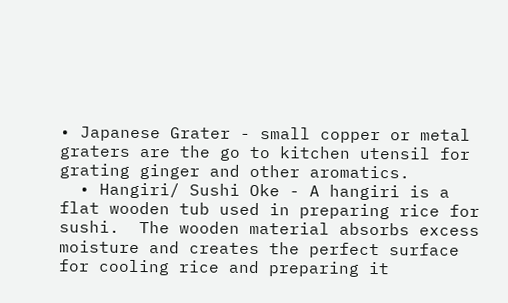• Japanese Grater - small copper or metal graters are the go to kitchen utensil for grating ginger and other aromatics.
  • Hangiri/ Sushi Oke - A hangiri is a flat wooden tub used in preparing rice for sushi.  The wooden material absorbs excess moisture and creates the perfect surface for cooling rice and preparing it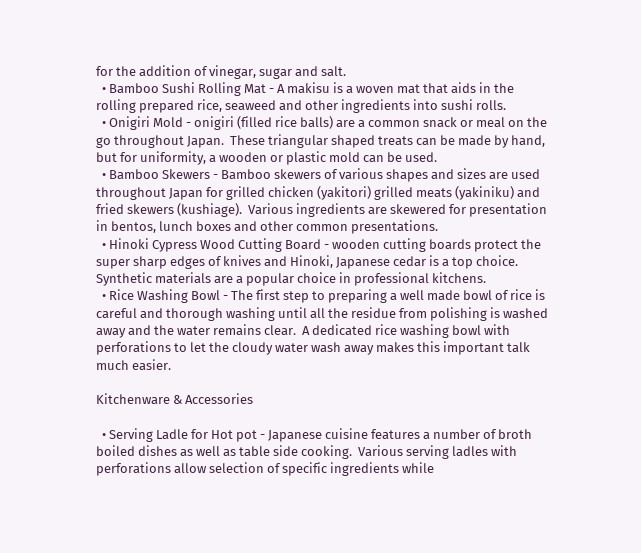for the addition of vinegar, sugar and salt.
  • Bamboo Sushi Rolling Mat - A makisu is a woven mat that aids in the rolling prepared rice, seaweed and other ingredients into sushi rolls.
  • Onigiri Mold - onigiri (filled rice balls) are a common snack or meal on the go throughout Japan.  These triangular shaped treats can be made by hand, but for uniformity, a wooden or plastic mold can be used.
  • Bamboo Skewers - Bamboo skewers of various shapes and sizes are used throughout Japan for grilled chicken (yakitori) grilled meats (yakiniku) and fried skewers (kushiage).  Various ingredients are skewered for presentation in bentos, lunch boxes and other common presentations.
  • Hinoki Cypress Wood Cutting Board - wooden cutting boards protect the super sharp edges of knives and Hinoki, Japanese cedar is a top choice.  Synthetic materials are a popular choice in professional kitchens.
  • Rice Washing Bowl - The first step to preparing a well made bowl of rice is careful and thorough washing until all the residue from polishing is washed away and the water remains clear.  A dedicated rice washing bowl with perforations to let the cloudy water wash away makes this important talk much easier.

Kitchenware & Accessories

  • Serving Ladle for Hot pot - Japanese cuisine features a number of broth boiled dishes as well as table side cooking.  Various serving ladles with perforations allow selection of specific ingredients while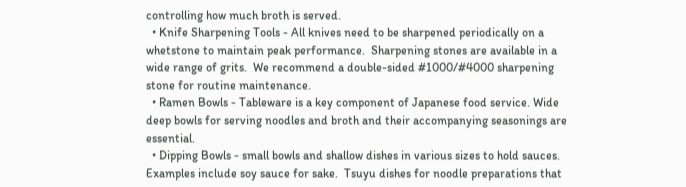controlling how much broth is served.
  • Knife Sharpening Tools - All knives need to be sharpened periodically on a whetstone to maintain peak performance.  Sharpening stones are available in a wide range of grits.  We recommend a double-sided #1000/#4000 sharpening stone for routine maintenance.
  • Ramen Bowls - Tableware is a key component of Japanese food service. Wide deep bowls for serving noodles and broth and their accompanying seasonings are essential.
  • Dipping Bowls - small bowls and shallow dishes in various sizes to hold sauces. Examples include soy sauce for sake.  Tsuyu dishes for noodle preparations that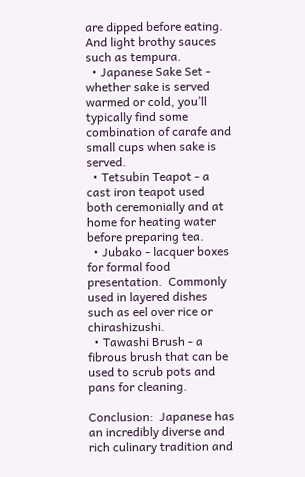are dipped before eating. And light brothy sauces such as tempura.
  • Japanese Sake Set - whether sake is served warmed or cold, you’ll typically find some combination of carafe and small cups when sake is served.
  • Tetsubin Teapot - a cast iron teapot used both ceremonially and at home for heating water before preparing tea.
  • Jubako - lacquer boxes for formal food presentation.  Commonly used in layered dishes such as eel over rice or chirashizushi.
  • Tawashi Brush - a fibrous brush that can be used to scrub pots and pans for cleaning.

Conclusion:  Japanese has an incredibly diverse and rich culinary tradition and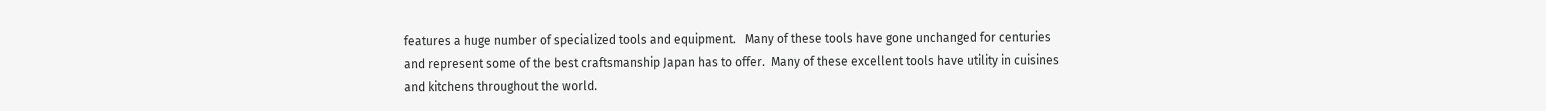features a huge number of specialized tools and equipment.   Many of these tools have gone unchanged for centuries and represent some of the best craftsmanship Japan has to offer.  Many of these excellent tools have utility in cuisines and kitchens throughout the world.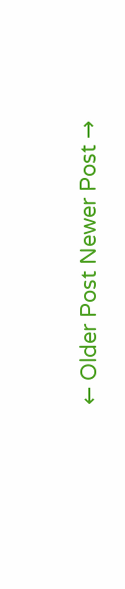← Older Post Newer Post →